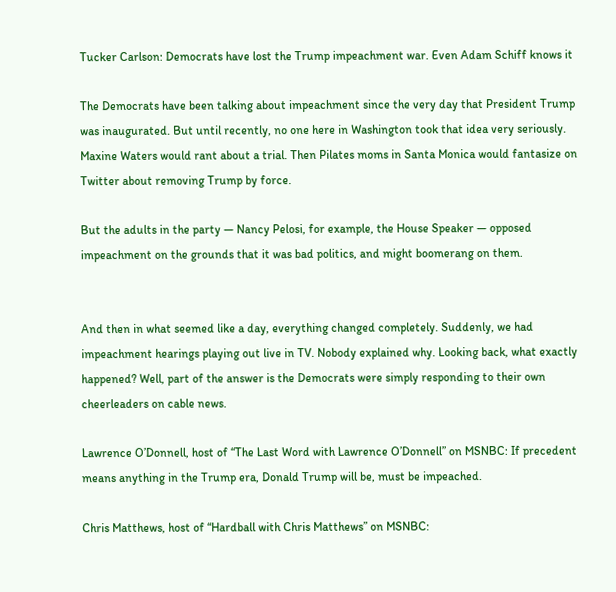Tucker Carlson: Democrats have lost the Trump impeachment war. Even Adam Schiff knows it

The Democrats have been talking about impeachment since the very day that President Trump was inaugurated. But until recently, no one here in Washington took that idea very seriously. Maxine Waters would rant about a trial. Then Pilates moms in Santa Monica would fantasize on Twitter about removing Trump by force.

But the adults in the party — Nancy Pelosi, for example, the House Speaker — opposed impeachment on the grounds that it was bad politics, and might boomerang on them.


And then in what seemed like a day, everything changed completely. Suddenly, we had impeachment hearings playing out live in TV. Nobody explained why. Looking back, what exactly happened? Well, part of the answer is the Democrats were simply responding to their own cheerleaders on cable news.

Lawrence O’Donnell, host of “The Last Word with Lawrence O’Donnell” on MSNBC: If precedent means anything in the Trump era, Donald Trump will be, must be impeached.

Chris Matthews, host of “Hardball with Chris Matthews” on MSNBC: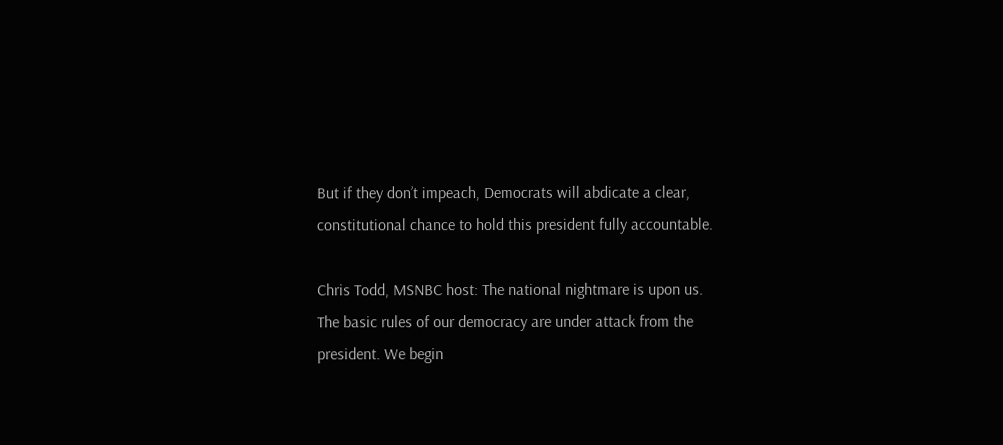But if they don’t impeach, Democrats will abdicate a clear, constitutional chance to hold this president fully accountable.

Chris Todd, MSNBC host: The national nightmare is upon us. The basic rules of our democracy are under attack from the president. We begin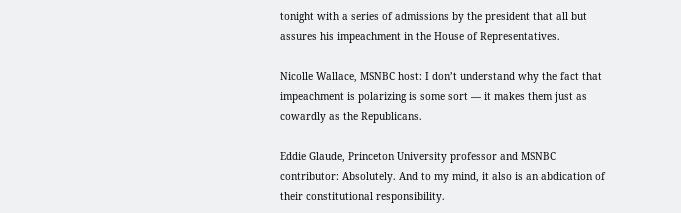tonight with a series of admissions by the president that all but assures his impeachment in the House of Representatives.

Nicolle Wallace, MSNBC host: I don’t understand why the fact that impeachment is polarizing is some sort — it makes them just as cowardly as the Republicans.

Eddie Glaude, Princeton University professor and MSNBC contributor: Absolutely. And to my mind, it also is an abdication of their constitutional responsibility.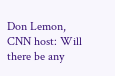Don Lemon, CNN host: Will there be any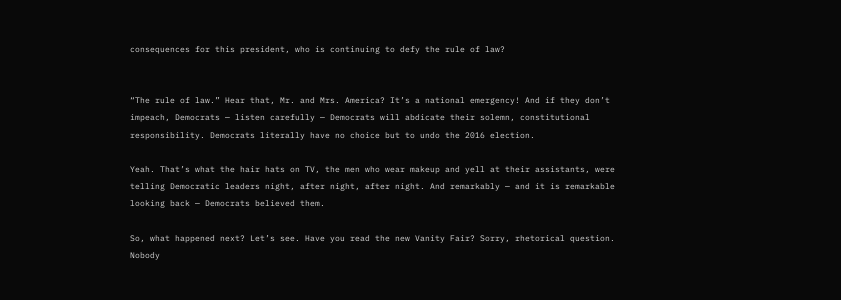consequences for this president, who is continuing to defy the rule of law?


“The rule of law.” Hear that, Mr. and Mrs. America? It’s a national emergency! And if they don’t impeach, Democrats — listen carefully — Democrats will abdicate their solemn, constitutional responsibility. Democrats literally have no choice but to undo the 2016 election.

Yeah. That’s what the hair hats on TV, the men who wear makeup and yell at their assistants, were telling Democratic leaders night, after night, after night. And remarkably — and it is remarkable looking back — Democrats believed them.

So, what happened next? Let’s see. Have you read the new Vanity Fair? Sorry, rhetorical question. Nobody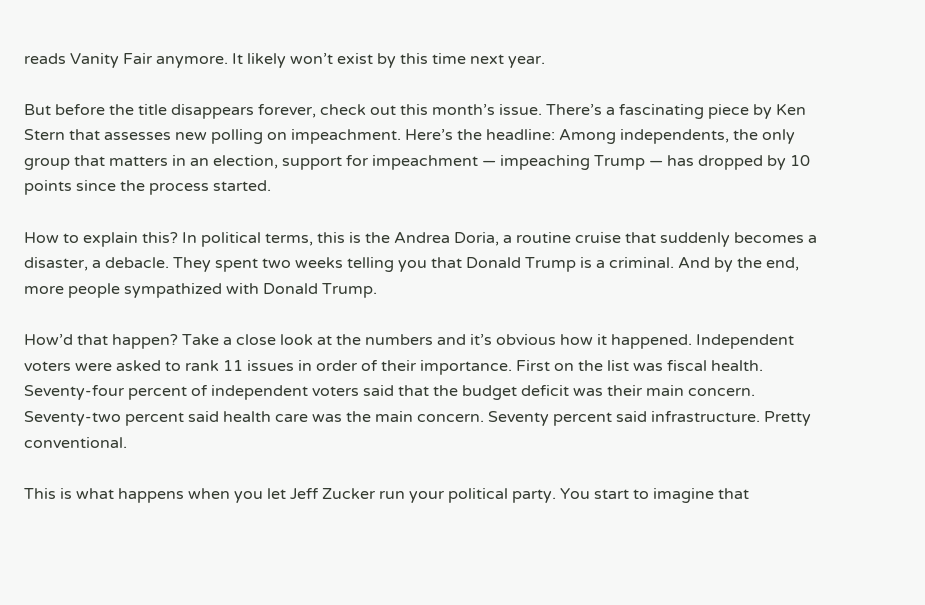reads Vanity Fair anymore. It likely won’t exist by this time next year.

But before the title disappears forever, check out this month’s issue. There’s a fascinating piece by Ken Stern that assesses new polling on impeachment. Here’s the headline: Among independents, the only group that matters in an election, support for impeachment — impeaching Trump — has dropped by 10 points since the process started.

How to explain this? In political terms, this is the Andrea Doria, a routine cruise that suddenly becomes a disaster, a debacle. They spent two weeks telling you that Donald Trump is a criminal. And by the end, more people sympathized with Donald Trump.

How’d that happen? Take a close look at the numbers and it’s obvious how it happened. Independent voters were asked to rank 11 issues in order of their importance. First on the list was fiscal health. Seventy-four percent of independent voters said that the budget deficit was their main concern. Seventy-two percent said health care was the main concern. Seventy percent said infrastructure. Pretty conventional.

This is what happens when you let Jeff Zucker run your political party. You start to imagine that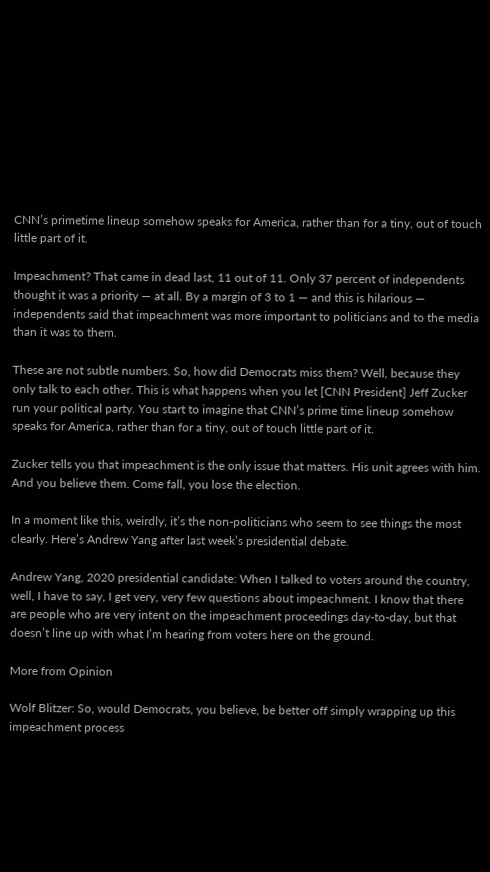CNN’s primetime lineup somehow speaks for America, rather than for a tiny, out of touch little part of it.

Impeachment? That came in dead last, 11 out of 11. Only 37 percent of independents thought it was a priority — at all. By a margin of 3 to 1 — and this is hilarious — independents said that impeachment was more important to politicians and to the media than it was to them.

These are not subtle numbers. So, how did Democrats miss them? Well, because they only talk to each other. This is what happens when you let [CNN President] Jeff Zucker run your political party. You start to imagine that CNN’s prime time lineup somehow speaks for America, rather than for a tiny, out of touch little part of it.

Zucker tells you that impeachment is the only issue that matters. His unit agrees with him. And you believe them. Come fall, you lose the election.

In a moment like this, weirdly, it’s the non-politicians who seem to see things the most clearly. Here’s Andrew Yang after last week’s presidential debate.

Andrew Yang, 2020 presidential candidate: When I talked to voters around the country, well, I have to say, I get very, very few questions about impeachment. I know that there are people who are very intent on the impeachment proceedings day-to-day, but that doesn’t line up with what I’m hearing from voters here on the ground.

More from Opinion

Wolf Blitzer: So, would Democrats, you believe, be better off simply wrapping up this impeachment process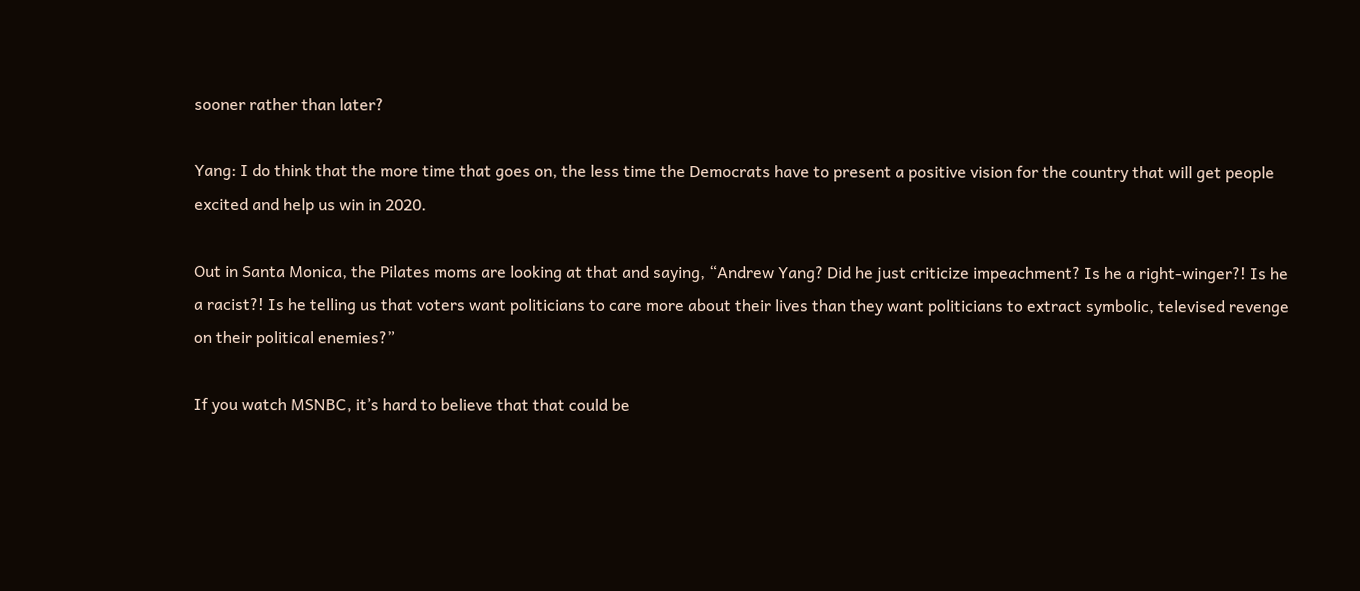sooner rather than later?

Yang: I do think that the more time that goes on, the less time the Democrats have to present a positive vision for the country that will get people excited and help us win in 2020.

Out in Santa Monica, the Pilates moms are looking at that and saying, “Andrew Yang? Did he just criticize impeachment? Is he a right-winger?! Is he a racist?! Is he telling us that voters want politicians to care more about their lives than they want politicians to extract symbolic, televised revenge on their political enemies?”

If you watch MSNBC, it’s hard to believe that that could be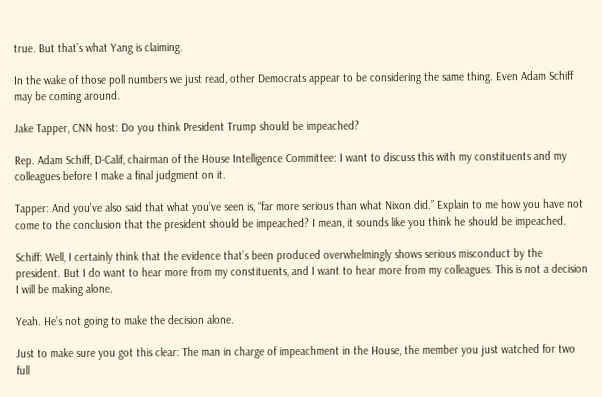true. But that’s what Yang is claiming.

In the wake of those poll numbers we just read, other Democrats appear to be considering the same thing. Even Adam Schiff may be coming around.

Jake Tapper, CNN host: Do you think President Trump should be impeached?

Rep. Adam Schiff, D-Calif, chairman of the House Intelligence Committee: I want to discuss this with my constituents and my colleagues before I make a final judgment on it.

Tapper: And you’ve also said that what you’ve seen is, “far more serious than what Nixon did.” Explain to me how you have not come to the conclusion that the president should be impeached? I mean, it sounds like you think he should be impeached.

Schiff: Well, I certainly think that the evidence that’s been produced overwhelmingly shows serious misconduct by the president. But I do want to hear more from my constituents, and I want to hear more from my colleagues. This is not a decision I will be making alone.

Yeah. He’s not going to make the decision alone.

Just to make sure you got this clear: The man in charge of impeachment in the House, the member you just watched for two full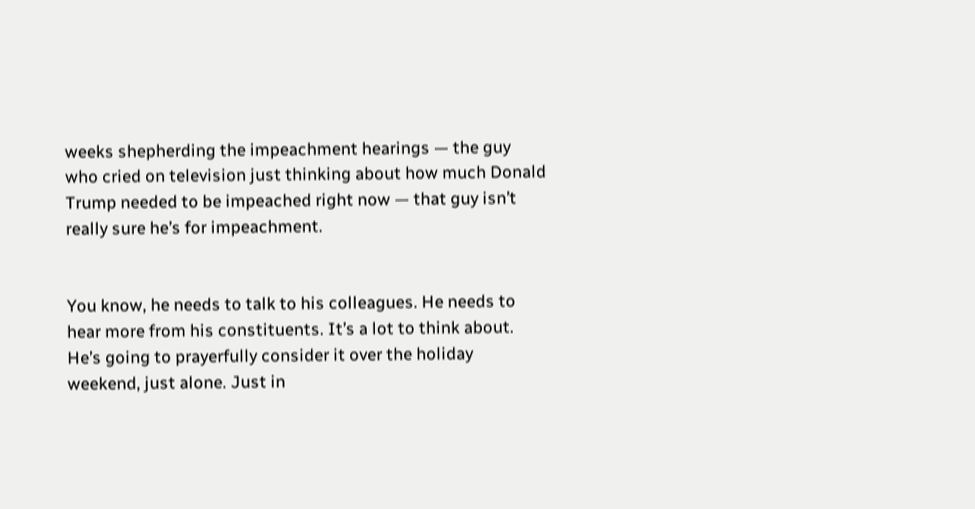weeks shepherding the impeachment hearings — the guy who cried on television just thinking about how much Donald Trump needed to be impeached right now — that guy isn’t really sure he’s for impeachment.


You know, he needs to talk to his colleagues. He needs to hear more from his constituents. It’s a lot to think about. He’s going to prayerfully consider it over the holiday weekend, just alone. Just in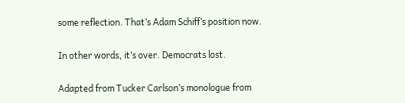some reflection. That’s Adam Schiff’s position now.

In other words, it’s over. Democrats lost.

Adapted from Tucker Carlson’s monologue from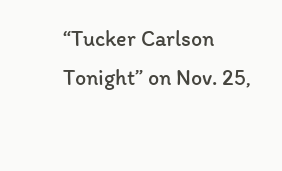“Tucker Carlson Tonight” on Nov. 25,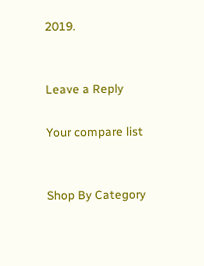2019.


Leave a Reply

Your compare list


Shop By Category